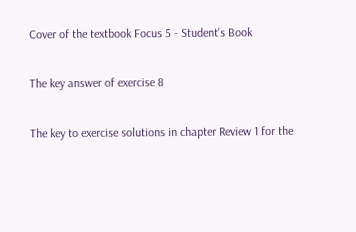Cover of the textbook Focus 5 - Student's Book

The key answer of exercise 8

The key to exercise solutions in chapter Review 1 for the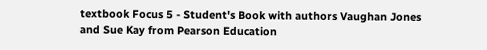textbook Focus 5 - Student's Book with authors Vaughan Jones and Sue Kay from Pearson Education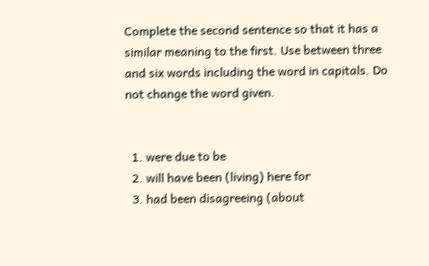Complete the second sentence so that it has a similar meaning to the first. Use between three and six words including the word in capitals. Do not change the word given.


  1. were due to be
  2. will have been (living) here for
  3. had been disagreeing (about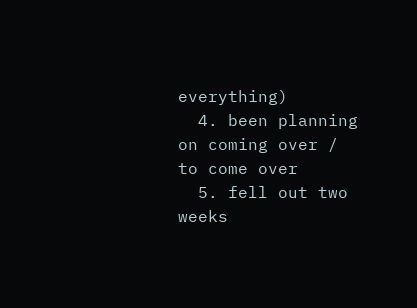everything)
  4. been planning on coming over / to come over
  5. fell out two weeks